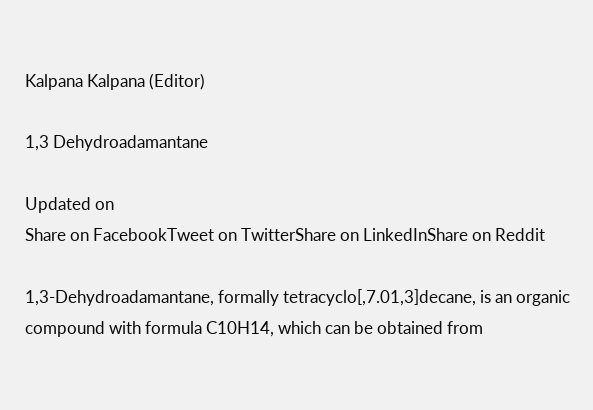Kalpana Kalpana (Editor)

1,3 Dehydroadamantane

Updated on
Share on FacebookTweet on TwitterShare on LinkedInShare on Reddit

1,3-Dehydroadamantane, formally tetracyclo[,7.01,3]decane, is an organic compound with formula C10H14, which can be obtained from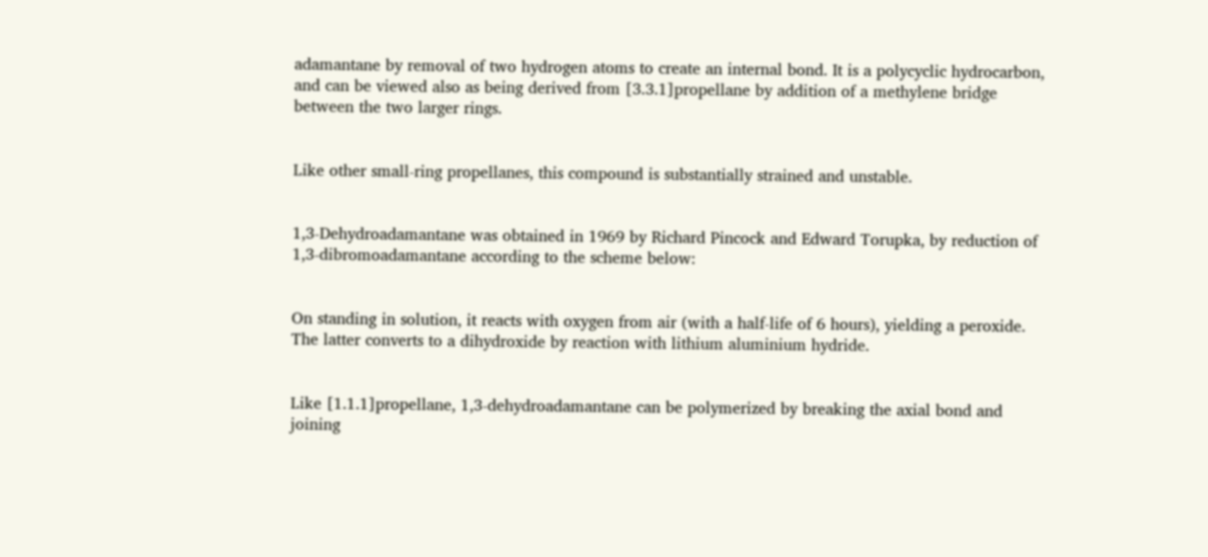adamantane by removal of two hydrogen atoms to create an internal bond. It is a polycyclic hydrocarbon, and can be viewed also as being derived from [3.3.1]propellane by addition of a methylene bridge between the two larger rings.


Like other small-ring propellanes, this compound is substantially strained and unstable.


1,3-Dehydroadamantane was obtained in 1969 by Richard Pincock and Edward Torupka, by reduction of 1,3-dibromoadamantane according to the scheme below:


On standing in solution, it reacts with oxygen from air (with a half-life of 6 hours), yielding a peroxide. The latter converts to a dihydroxide by reaction with lithium aluminium hydride.


Like [1.1.1]propellane, 1,3-dehydroadamantane can be polymerized by breaking the axial bond and joining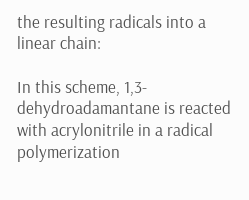the resulting radicals into a linear chain:

In this scheme, 1,3-dehydroadamantane is reacted with acrylonitrile in a radical polymerization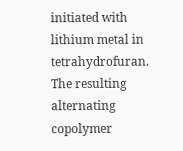initiated with lithium metal in tetrahydrofuran. The resulting alternating copolymer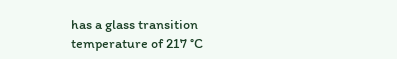has a glass transition temperature of 217 °C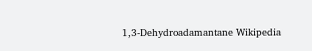1,3-Dehydroadamantane Wikipedia